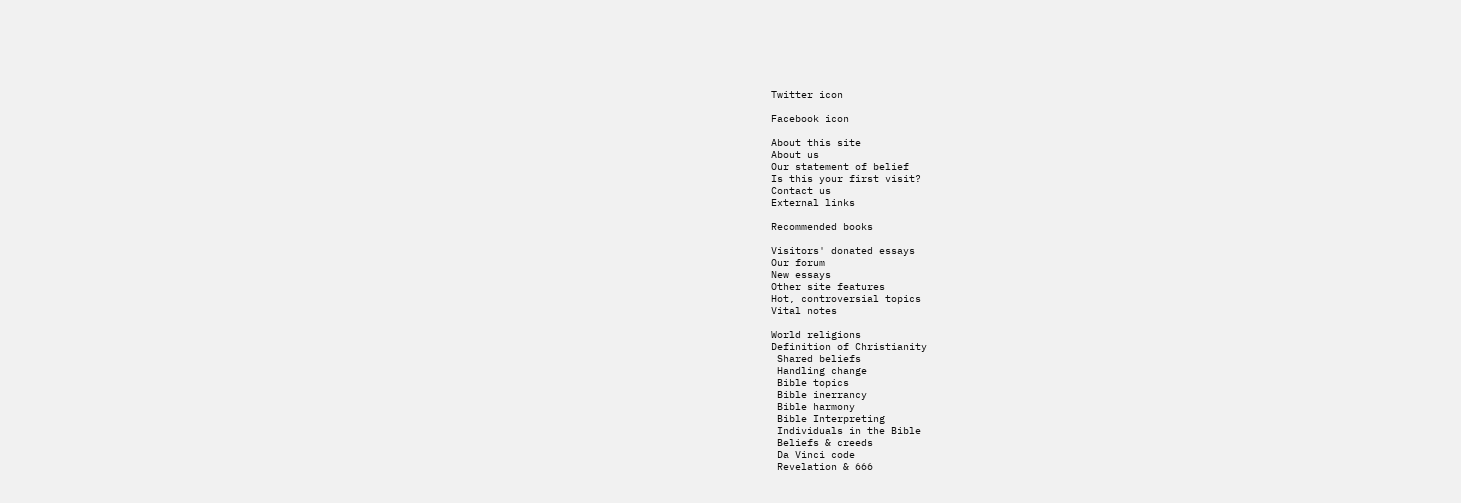Twitter icon

Facebook icon

About this site
About us
Our statement of belief
Is this your first visit?
Contact us
External links

Recommended books

Visitors' donated essays
Our forum
New essays
Other site features
Hot, controversial topics
Vital notes

World religions
Definition of Christianity
 Shared beliefs
 Handling change
 Bible topics
 Bible inerrancy
 Bible harmony
 Bible Interpreting
 Individuals in the Bible
 Beliefs & creeds
 Da Vinci code
 Revelation & 666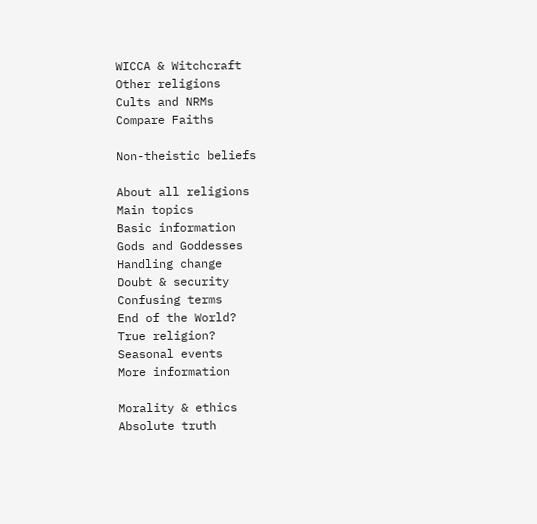WICCA & Witchcraft
Other religions
Cults and NRMs
Compare Faiths

Non-theistic beliefs

About all religions
Main topics
Basic information
Gods and Goddesses
Handling change
Doubt & security
Confusing terms
End of the World?
True religion?
Seasonal events
More information

Morality & ethics
Absolute truth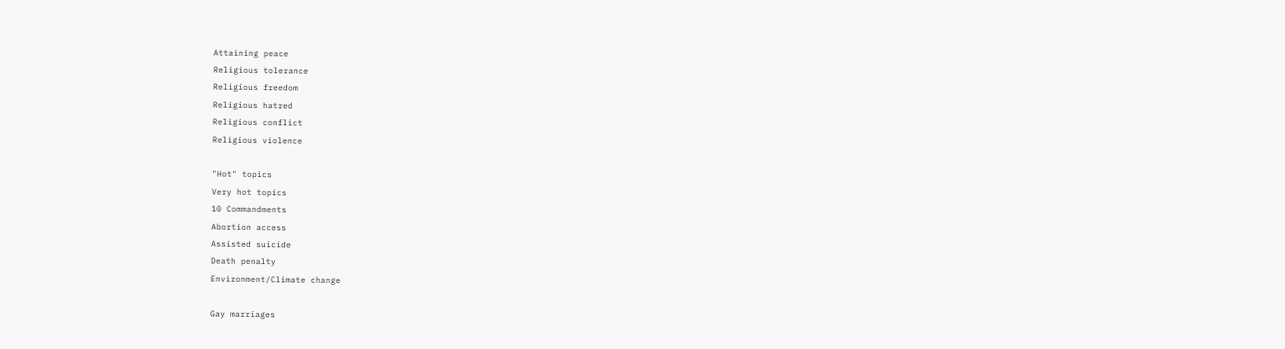Attaining peace
Religious tolerance
Religious freedom
Religious hatred
Religious conflict
Religious violence

"Hot" topics
Very hot topics
10 Commandments
Abortion access
Assisted suicide
Death penalty
Environment/Climate change

Gay marriages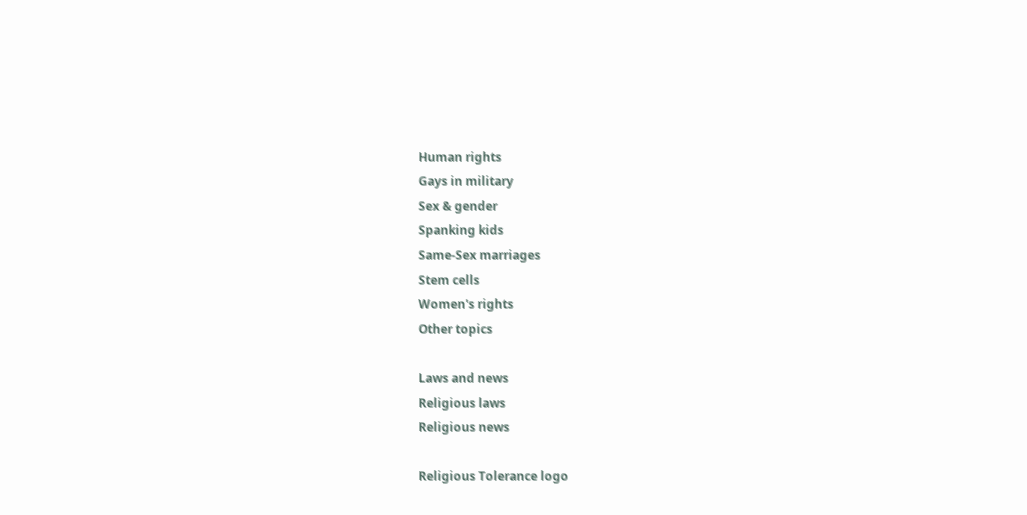Human rights
Gays in military
Sex & gender
Spanking kids
Same-Sex marriages
Stem cells
Women's rights
Other topics

Laws and news
Religious laws
Religious news

Religious Tolerance logo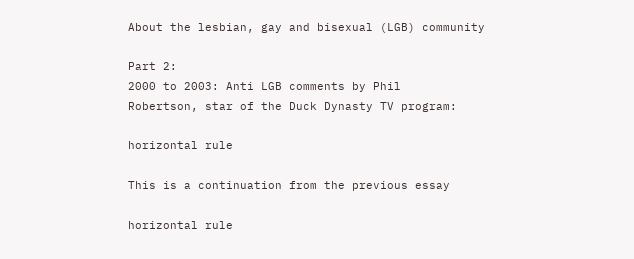About the lesbian, gay and bisexual (LGB) community

Part 2:
2000 to 2003: Anti LGB comments by Phil
Robertson, star of the Duck Dynasty TV program:

horizontal rule

This is a continuation from the previous essay

horizontal rule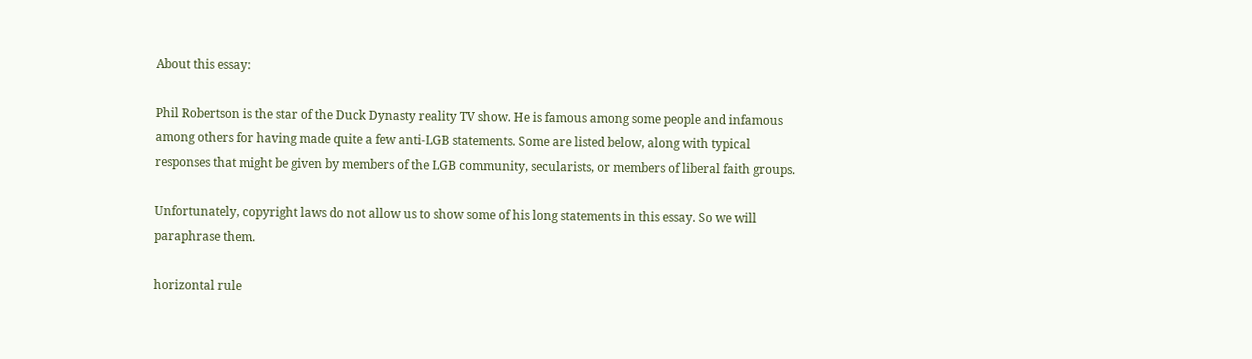About this essay:

Phil Robertson is the star of the Duck Dynasty reality TV show. He is famous among some people and infamous among others for having made quite a few anti-LGB statements. Some are listed below, along with typical responses that might be given by members of the LGB community, secularists, or members of liberal faith groups.

Unfortunately, copyright laws do not allow us to show some of his long statements in this essay. So we will paraphrase them.

horizontal rule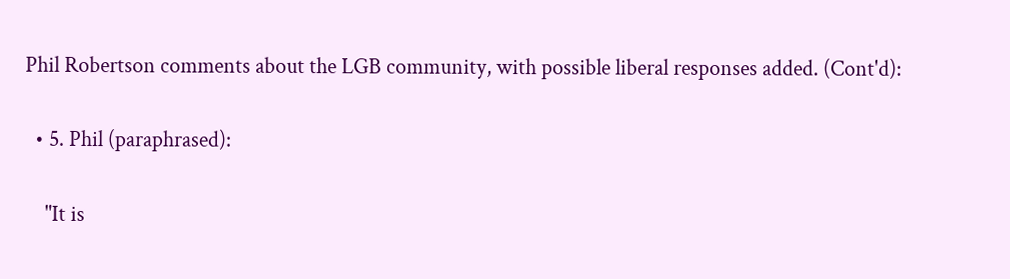Phil Robertson comments about the LGB community, with possible liberal responses added. (Cont'd):

  • 5. Phil (paraphrased):

    "It is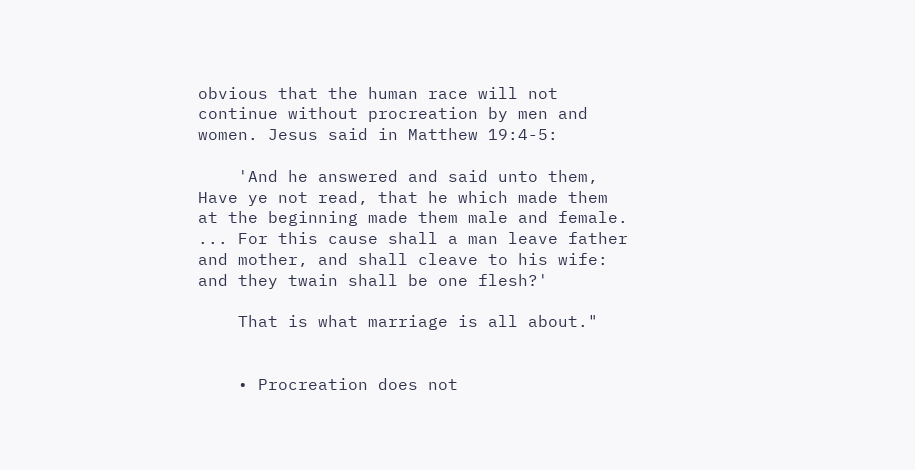obvious that the human race will not continue without procreation by men and women. Jesus said in Matthew 19:4-5:

    'And he answered and said unto them, Have ye not read, that he which made them at the beginning made them male and female. ... For this cause shall a man leave father and mother, and shall cleave to his wife: and they twain shall be one flesh?'

    That is what marriage is all about."


    • Procreation does not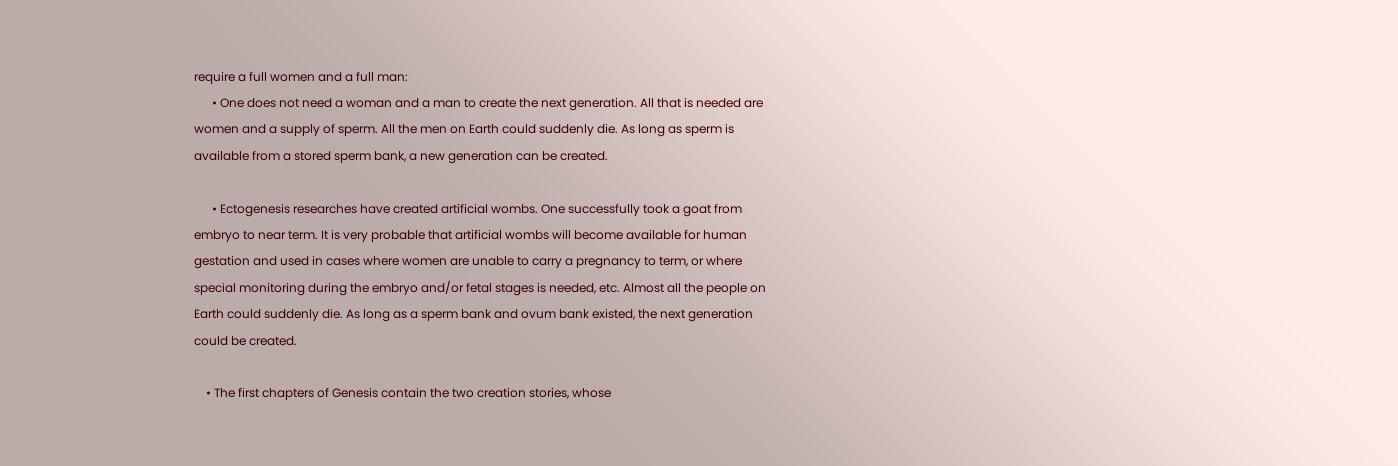require a full women and a full man:
      • One does not need a woman and a man to create the next generation. All that is needed are women and a supply of sperm. All the men on Earth could suddenly die. As long as sperm is available from a stored sperm bank, a new generation can be created.

      • Ectogenesis researches have created artificial wombs. One successfully took a goat from embryo to near term. It is very probable that artificial wombs will become available for human gestation and used in cases where women are unable to carry a pregnancy to term, or where special monitoring during the embryo and/or fetal stages is needed, etc. Almost all the people on Earth could suddenly die. As long as a sperm bank and ovum bank existed, the next generation could be created.

    • The first chapters of Genesis contain the two creation stories, whose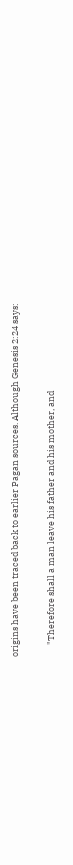origins have been traced back to earlier Pagan sources. Although Genesis 2:24 says:

      "Therefore shall a man leave his father and his mother, and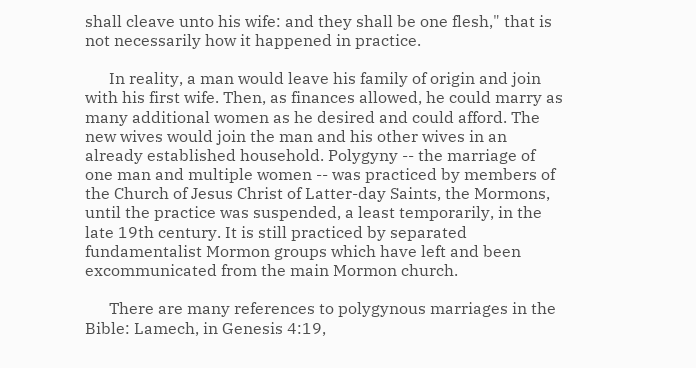shall cleave unto his wife: and they shall be one flesh," that is not necessarily how it happened in practice.

      In reality, a man would leave his family of origin and join with his first wife. Then, as finances allowed, he could marry as many additional women as he desired and could afford. The new wives would join the man and his other wives in an already established household. Polygyny -- the marriage of one man and multiple women -- was practiced by members of the Church of Jesus Christ of Latter-day Saints, the Mormons, until the practice was suspended, a least temporarily, in the late 19th century. It is still practiced by separated fundamentalist Mormon groups which have left and been excommunicated from the main Mormon church.

      There are many references to polygynous marriages in the Bible: Lamech, in Genesis 4:19,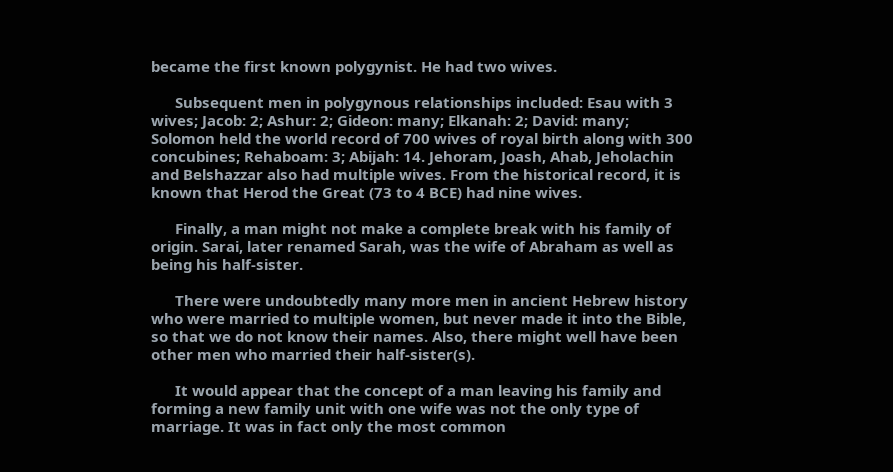became the first known polygynist. He had two wives.

      Subsequent men in polygynous relationships included: Esau with 3 wives; Jacob: 2; Ashur: 2; Gideon: many; Elkanah: 2; David: many; Solomon held the world record of 700 wives of royal birth along with 300 concubines; Rehaboam: 3; Abijah: 14. Jehoram, Joash, Ahab, Jeholachin and Belshazzar also had multiple wives. From the historical record, it is known that Herod the Great (73 to 4 BCE) had nine wives.

      Finally, a man might not make a complete break with his family of origin. Sarai, later renamed Sarah, was the wife of Abraham as well as being his half-sister.

      There were undoubtedly many more men in ancient Hebrew history who were married to multiple women, but never made it into the Bible, so that we do not know their names. Also, there might well have been other men who married their half-sister(s).

      It would appear that the concept of a man leaving his family and forming a new family unit with one wife was not the only type of marriage. It was in fact only the most common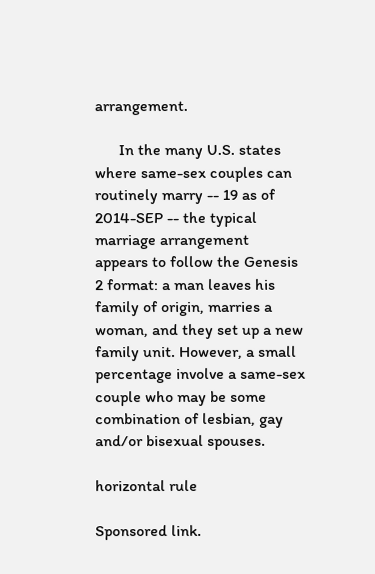arrangement.

      In the many U.S. states where same-sex couples can routinely marry -- 19 as of 2014-SEP -- the typical marriage arrangement appears to follow the Genesis 2 format: a man leaves his family of origin, marries a woman, and they set up a new family unit. However, a small percentage involve a same-sex couple who may be some combination of lesbian, gay and/or bisexual spouses.

horizontal rule

Sponsored link.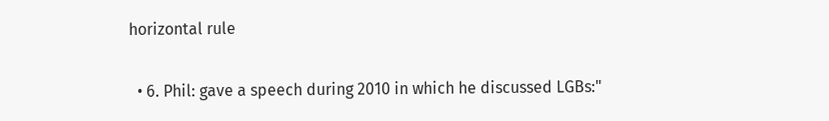horizontal rule

  • 6. Phil: gave a speech during 2010 in which he discussed LGBs:"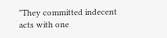"They committed indecent acts with one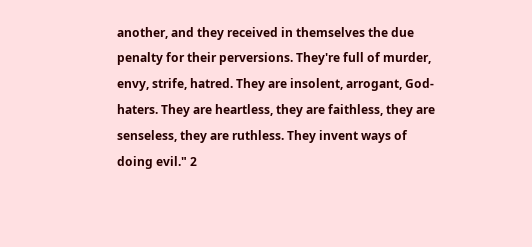another, and they received in themselves the due penalty for their perversions. They're full of murder, envy, strife, hatred. They are insolent, arrogant, God-haters. They are heartless, they are faithless, they are senseless, they are ruthless. They invent ways of doing evil." 2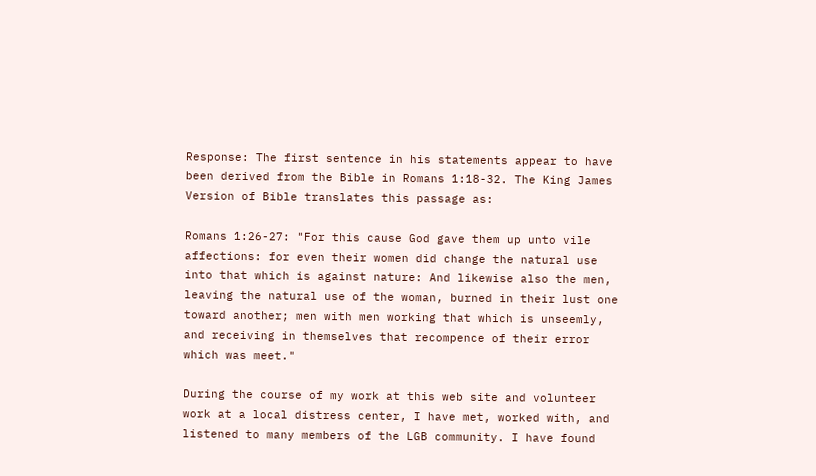Response: The first sentence in his statements appear to have been derived from the Bible in Romans 1:18-32. The King James Version of Bible translates this passage as:

Romans 1:26-27: "For this cause God gave them up unto vile affections: for even their women did change the natural use into that which is against nature: And likewise also the men, leaving the natural use of the woman, burned in their lust one toward another; men with men working that which is unseemly, and receiving in themselves that recompence of their error which was meet."

During the course of my work at this web site and volunteer work at a local distress center, I have met, worked with, and listened to many members of the LGB community. I have found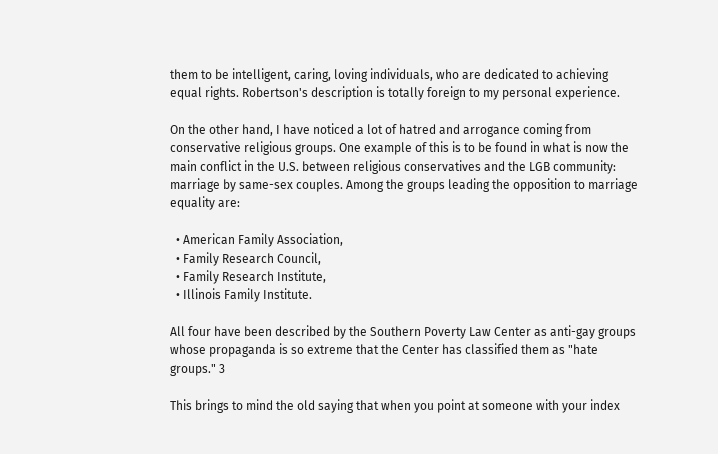them to be intelligent, caring, loving individuals, who are dedicated to achieving equal rights. Robertson's description is totally foreign to my personal experience.

On the other hand, I have noticed a lot of hatred and arrogance coming from conservative religious groups. One example of this is to be found in what is now the main conflict in the U.S. between religious conservatives and the LGB community: marriage by same-sex couples. Among the groups leading the opposition to marriage equality are:

  • American Family Association,
  • Family Research Council,
  • Family Research Institute,
  • Illinois Family Institute.

All four have been described by the Southern Poverty Law Center as anti-gay groups whose propaganda is so extreme that the Center has classified them as "hate groups." 3

This brings to mind the old saying that when you point at someone with your index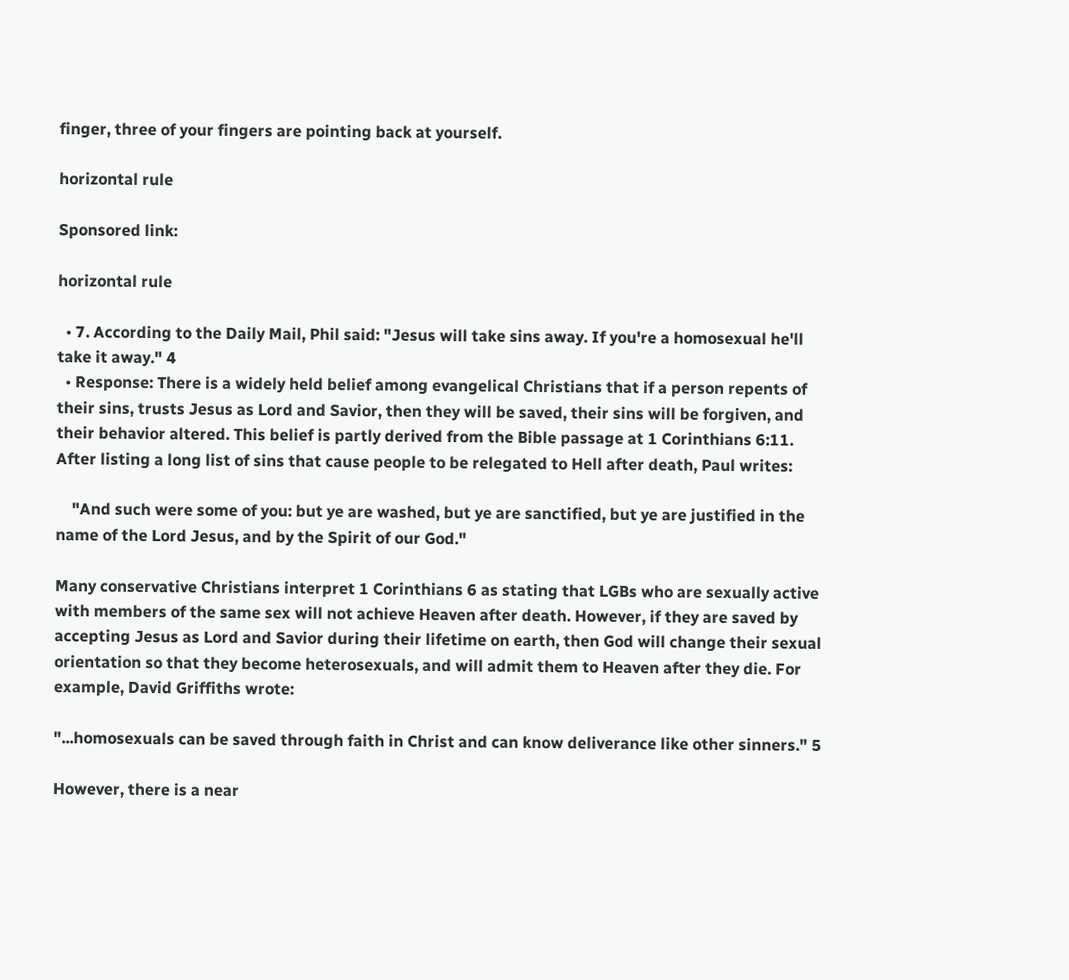finger, three of your fingers are pointing back at yourself.

horizontal rule

Sponsored link:

horizontal rule

  • 7. According to the Daily Mail, Phil said: "Jesus will take sins away. If you're a homosexual he'll take it away." 4
  • Response: There is a widely held belief among evangelical Christians that if a person repents of their sins, trusts Jesus as Lord and Savior, then they will be saved, their sins will be forgiven, and their behavior altered. This belief is partly derived from the Bible passage at 1 Corinthians 6:11. After listing a long list of sins that cause people to be relegated to Hell after death, Paul writes:

    "And such were some of you: but ye are washed, but ye are sanctified, but ye are justified in the name of the Lord Jesus, and by the Spirit of our God."

Many conservative Christians interpret 1 Corinthians 6 as stating that LGBs who are sexually active with members of the same sex will not achieve Heaven after death. However, if they are saved by accepting Jesus as Lord and Savior during their lifetime on earth, then God will change their sexual orientation so that they become heterosexuals, and will admit them to Heaven after they die. For example, David Griffiths wrote:

"...homosexuals can be saved through faith in Christ and can know deliverance like other sinners." 5

However, there is a near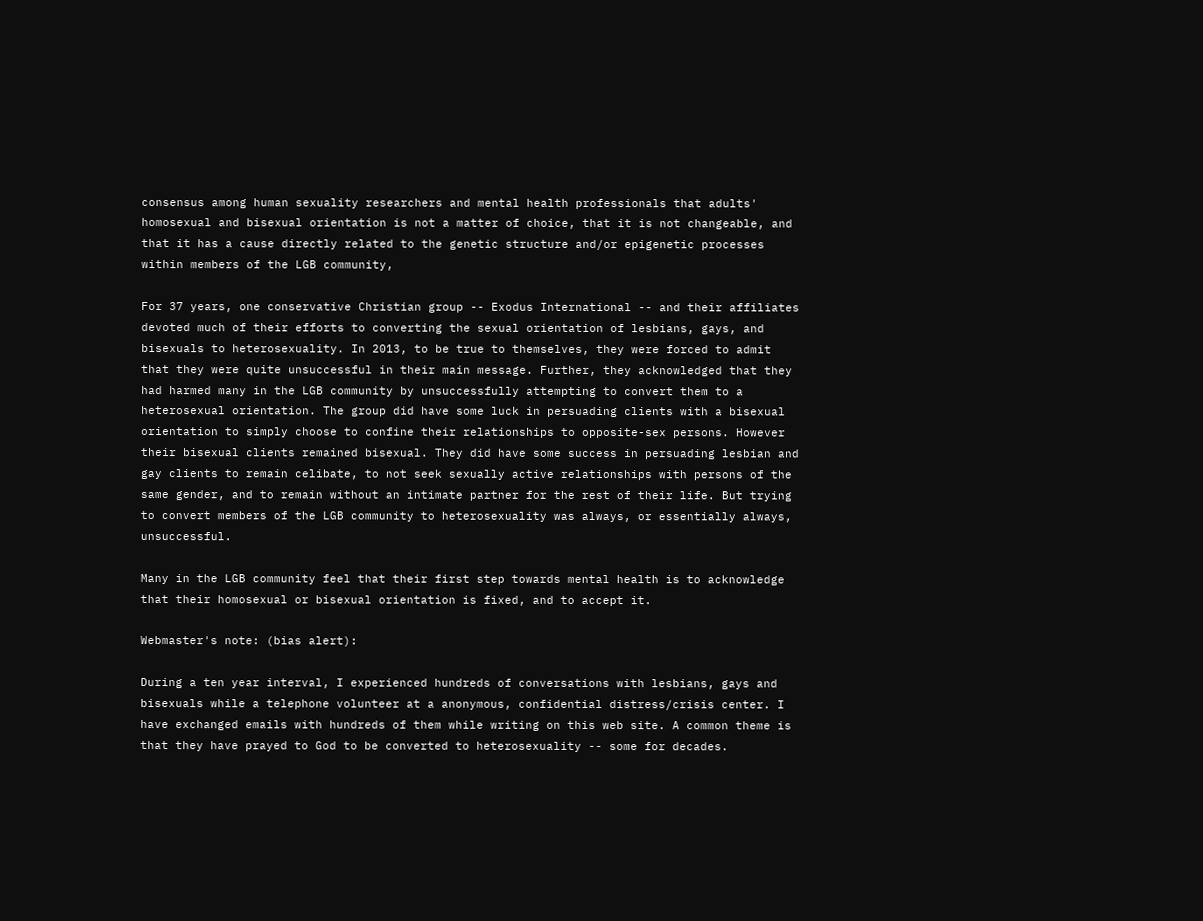consensus among human sexuality researchers and mental health professionals that adults' homosexual and bisexual orientation is not a matter of choice, that it is not changeable, and that it has a cause directly related to the genetic structure and/or epigenetic processes within members of the LGB community,

For 37 years, one conservative Christian group -- Exodus International -- and their affiliates devoted much of their efforts to converting the sexual orientation of lesbians, gays, and bisexuals to heterosexuality. In 2013, to be true to themselves, they were forced to admit that they were quite unsuccessful in their main message. Further, they acknowledged that they had harmed many in the LGB community by unsuccessfully attempting to convert them to a heterosexual orientation. The group did have some luck in persuading clients with a bisexual orientation to simply choose to confine their relationships to opposite-sex persons. However their bisexual clients remained bisexual. They did have some success in persuading lesbian and gay clients to remain celibate, to not seek sexually active relationships with persons of the same gender, and to remain without an intimate partner for the rest of their life. But trying to convert members of the LGB community to heterosexuality was always, or essentially always, unsuccessful.

Many in the LGB community feel that their first step towards mental health is to acknowledge that their homosexual or bisexual orientation is fixed, and to accept it.

Webmaster's note: (bias alert):

During a ten year interval, I experienced hundreds of conversations with lesbians, gays and bisexuals while a telephone volunteer at a anonymous, confidential distress/crisis center. I have exchanged emails with hundreds of them while writing on this web site. A common theme is that they have prayed to God to be converted to heterosexuality -- some for decades.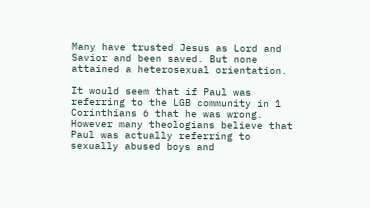Many have trusted Jesus as Lord and Savior and been saved. But none attained a heterosexual orientation.

It would seem that if Paul was referring to the LGB community in 1 Corinthians 6 that he was wrong. However many theologians believe that Paul was actually referring to sexually abused boys and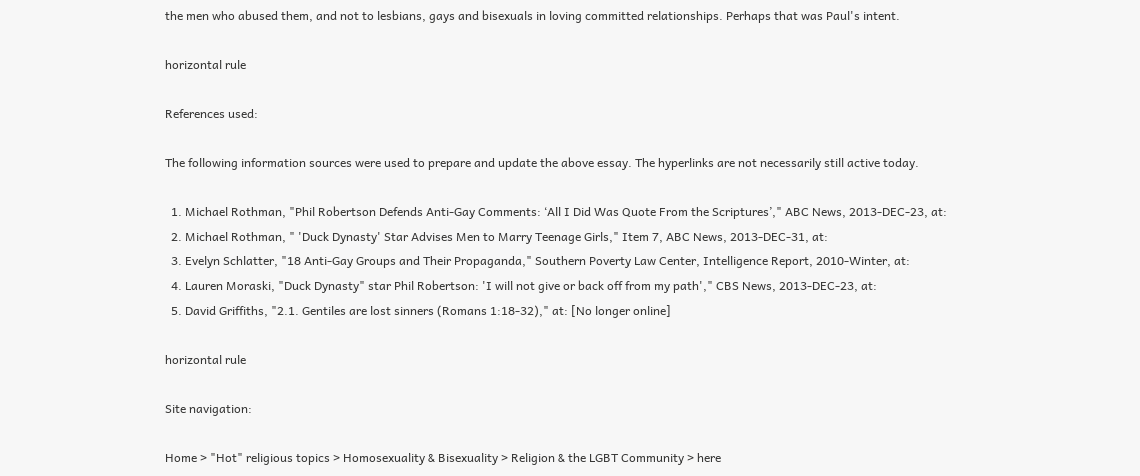the men who abused them, and not to lesbians, gays and bisexuals in loving committed relationships. Perhaps that was Paul's intent.

horizontal rule

References used:

The following information sources were used to prepare and update the above essay. The hyperlinks are not necessarily still active today.

  1. Michael Rothman, "Phil Robertson Defends Anti-Gay Comments: ‘All I Did Was Quote From the Scriptures’," ABC News, 2013-DEC-23, at:
  2. Michael Rothman, " 'Duck Dynasty' Star Advises Men to Marry Teenage Girls," Item 7, ABC News, 2013-DEC-31, at:
  3. Evelyn Schlatter, "18 Anti-Gay Groups and Their Propaganda," Southern Poverty Law Center, Intelligence Report, 2010-Winter, at:
  4. Lauren Moraski, "Duck Dynasty" star Phil Robertson: 'I will not give or back off from my path'," CBS News, 2013-DEC-23, at:
  5. David Griffiths, "2.1. Gentiles are lost sinners (Romans 1:18-32)," at: [No longer online]

horizontal rule

Site navigation:

Home > "Hot" religious topics > Homosexuality & Bisexuality > Religion & the LGBT Community > here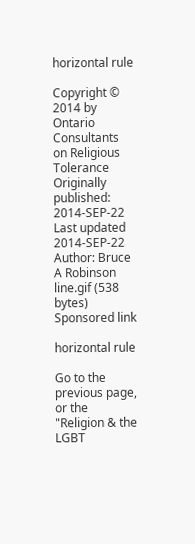horizontal rule

Copyright © 2014 by Ontario Consultants on Religious Tolerance
Originally published: 2014-SEP-22
Last updated 2014-SEP-22
Author: Bruce A Robinson
line.gif (538 bytes)
Sponsored link

horizontal rule

Go to the previous page, or the "Religion & the LGBT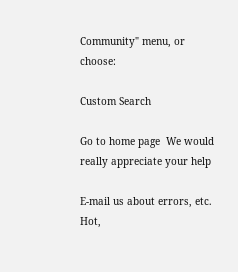Community" menu, or choose:

Custom Search

Go to home page  We would really appreciate your help

E-mail us about errors, etc.  Hot,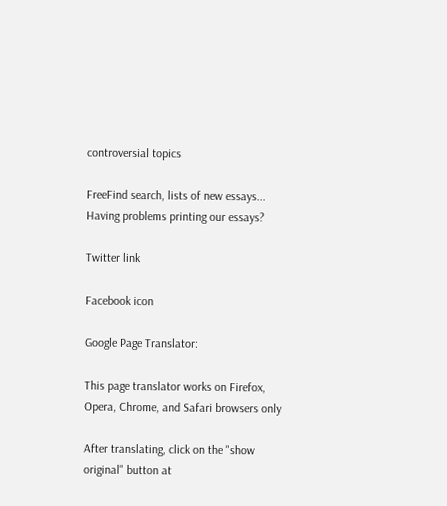controversial topics

FreeFind search, lists of new essays...  Having problems printing our essays?

Twitter link

Facebook icon

Google Page Translator:

This page translator works on Firefox,
Opera, Chrome, and Safari browsers only

After translating, click on the "show
original" button at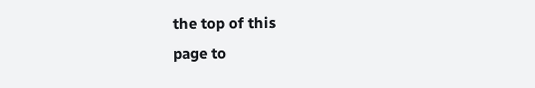the top of this
page to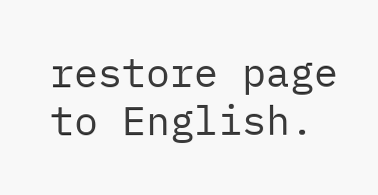restore page to English.